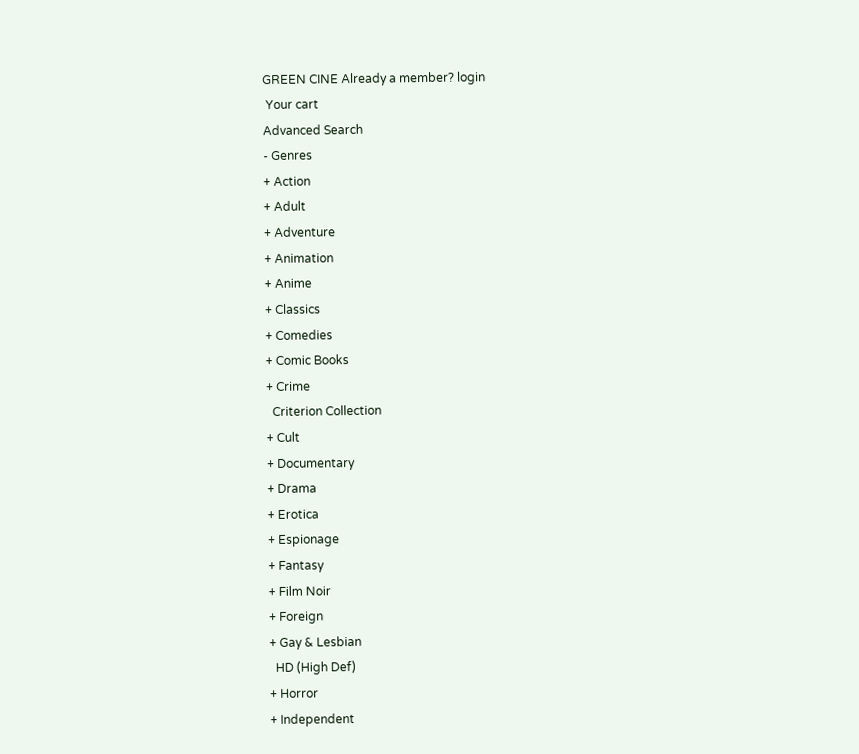GREEN CINE Already a member? login
 Your cart
Advanced Search
- Genres
+ Action
+ Adult
+ Adventure
+ Animation
+ Anime
+ Classics
+ Comedies
+ Comic Books
+ Crime
  Criterion Collection
+ Cult
+ Documentary
+ Drama
+ Erotica
+ Espionage
+ Fantasy
+ Film Noir
+ Foreign
+ Gay & Lesbian
  HD (High Def)
+ Horror
+ Independent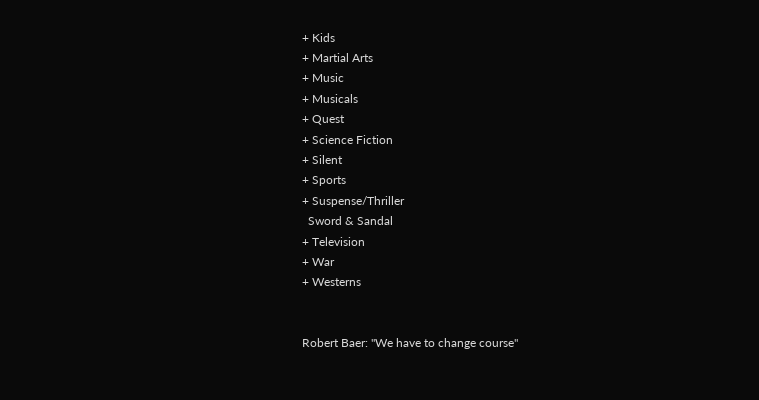+ Kids
+ Martial Arts
+ Music
+ Musicals
+ Quest
+ Science Fiction
+ Silent
+ Sports
+ Suspense/Thriller
  Sword & Sandal
+ Television
+ War
+ Westerns


Robert Baer: "We have to change course"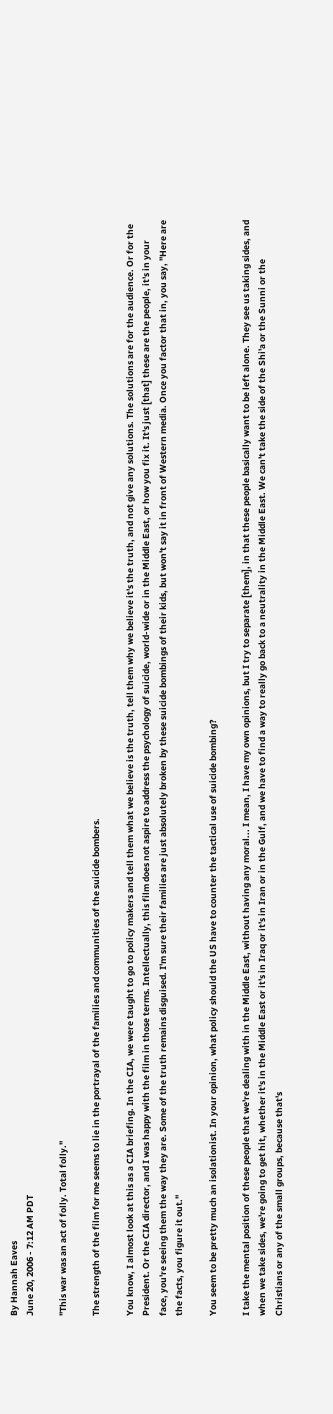By Hannah Eaves
June 20, 2006 - 7:12 AM PDT

"This war was an act of folly. Total folly."

The strength of the film for me seems to lie in the portrayal of the families and communities of the suicide bombers.

You know, I almost look at this as a CIA briefing. In the CIA, we were taught to go to policy makers and tell them what we believe is the truth, tell them why we believe it's the truth, and not give any solutions. The solutions are for the audience. Or for the President. Or the CIA director, and I was happy with the film in those terms. Intellectually, this film does not aspire to address the psychology of suicide, world-wide or in the Middle East, or how you fix it. It's just [that] these are the people, it's in your face, you're seeing them the way they are. Some of the truth remains disguised. I'm sure their families are just absolutely broken by these suicide bombings of their kids, but won't say it in front of Western media. Once you factor that in, you say, "Here are the facts, you figure it out."

You seem to be pretty much an isolationist. In your opinion, what policy should the US have to counter the tactical use of suicide bombing?

I take the mental position of these people that we're dealing with in the Middle East, without having any moral... I mean, I have my own opinions, but I try to separate [them], in that these people basically want to be left alone. They see us taking sides, and when we take sides, we're going to get hit, whether it's in the Middle East or it's in Iraq or it's in Iran or in the Gulf, and we have to find a way to really go back to a neutrality in the Middle East. We can't take the side of the Shi'a or the Sunni or the Christians or any of the small groups, because that's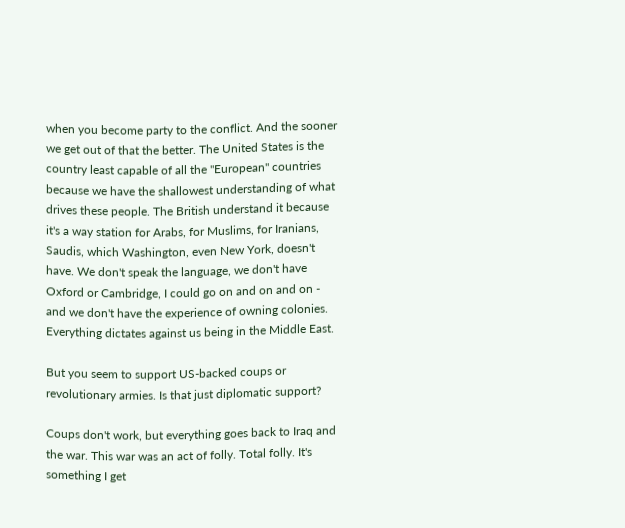when you become party to the conflict. And the sooner we get out of that the better. The United States is the country least capable of all the "European" countries because we have the shallowest understanding of what drives these people. The British understand it because it's a way station for Arabs, for Muslims, for Iranians, Saudis, which Washington, even New York, doesn't have. We don't speak the language, we don't have Oxford or Cambridge, I could go on and on and on - and we don't have the experience of owning colonies. Everything dictates against us being in the Middle East.

But you seem to support US-backed coups or revolutionary armies. Is that just diplomatic support?

Coups don't work, but everything goes back to Iraq and the war. This war was an act of folly. Total folly. It's something I get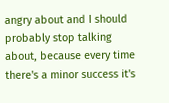angry about and I should probably stop talking about, because every time there's a minor success it's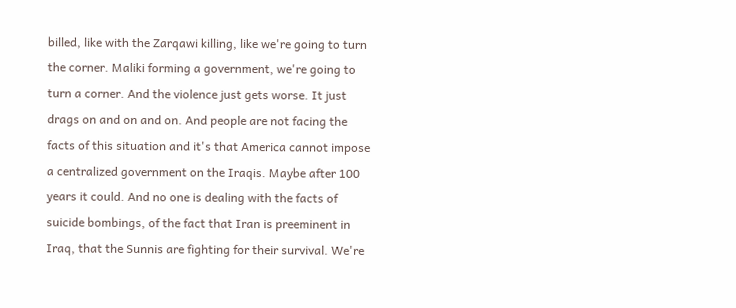billed, like with the Zarqawi killing, like we're going to turn the corner. Maliki forming a government, we're going to turn a corner. And the violence just gets worse. It just drags on and on and on. And people are not facing the facts of this situation and it's that America cannot impose a centralized government on the Iraqis. Maybe after 100 years it could. And no one is dealing with the facts of suicide bombings, of the fact that Iran is preeminent in Iraq, that the Sunnis are fighting for their survival. We're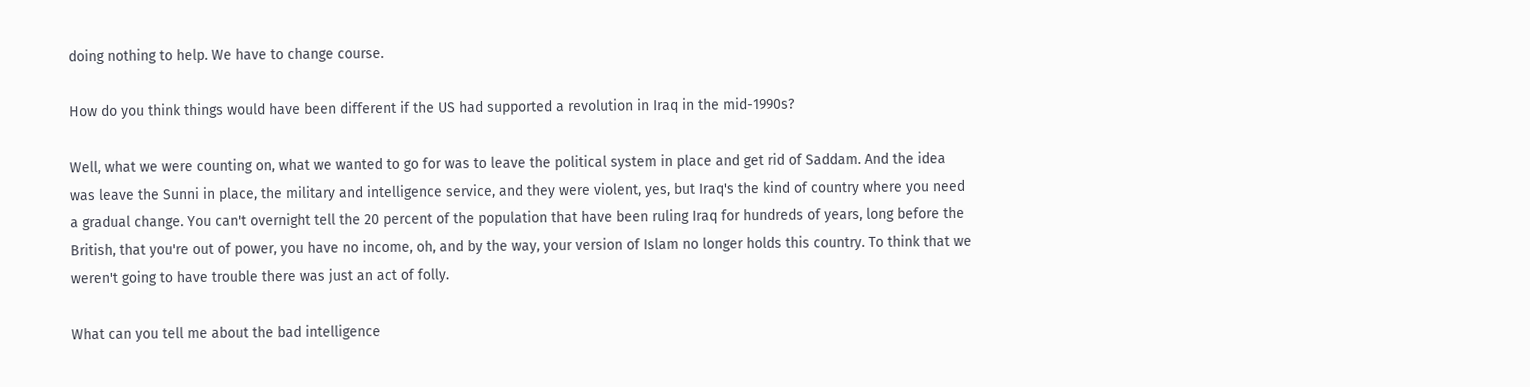doing nothing to help. We have to change course.

How do you think things would have been different if the US had supported a revolution in Iraq in the mid-1990s?

Well, what we were counting on, what we wanted to go for was to leave the political system in place and get rid of Saddam. And the idea was leave the Sunni in place, the military and intelligence service, and they were violent, yes, but Iraq's the kind of country where you need a gradual change. You can't overnight tell the 20 percent of the population that have been ruling Iraq for hundreds of years, long before the British, that you're out of power, you have no income, oh, and by the way, your version of Islam no longer holds this country. To think that we weren't going to have trouble there was just an act of folly.

What can you tell me about the bad intelligence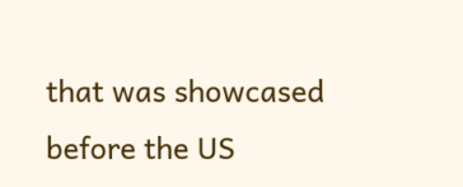that was showcased before the US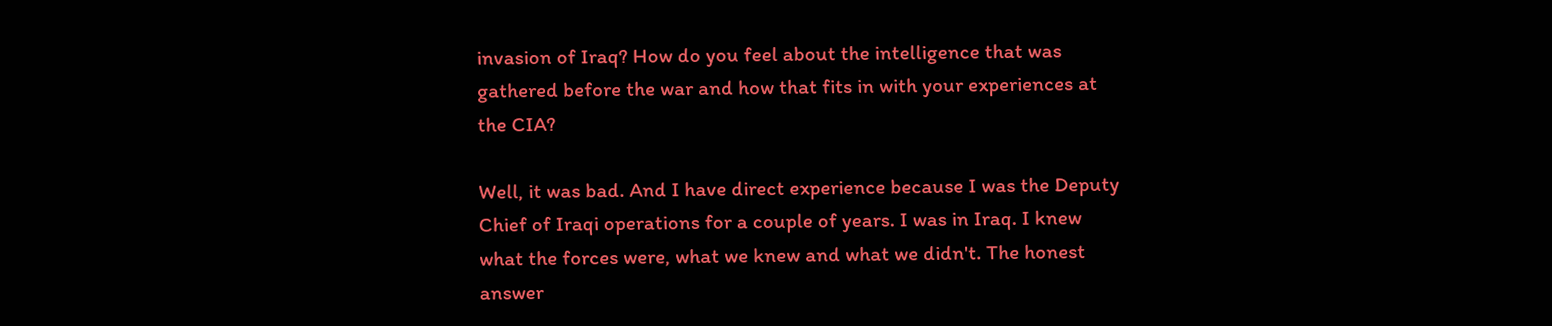invasion of Iraq? How do you feel about the intelligence that was gathered before the war and how that fits in with your experiences at the CIA?

Well, it was bad. And I have direct experience because I was the Deputy Chief of Iraqi operations for a couple of years. I was in Iraq. I knew what the forces were, what we knew and what we didn't. The honest answer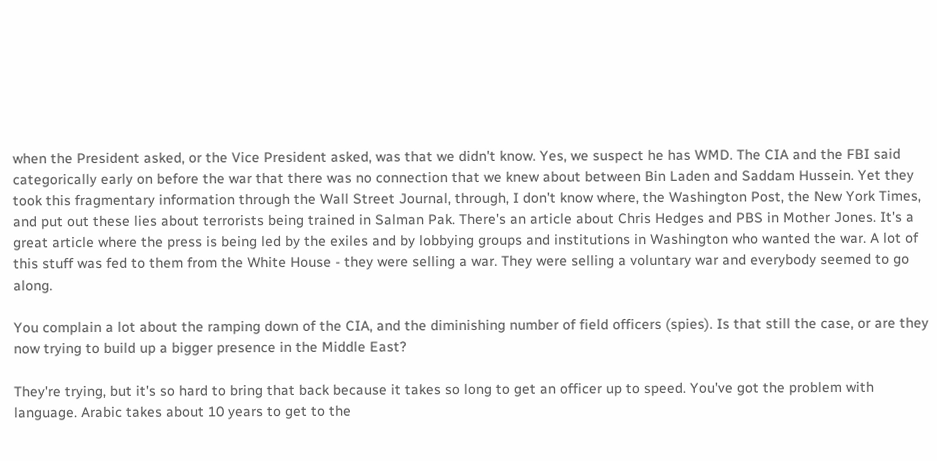when the President asked, or the Vice President asked, was that we didn't know. Yes, we suspect he has WMD. The CIA and the FBI said categorically early on before the war that there was no connection that we knew about between Bin Laden and Saddam Hussein. Yet they took this fragmentary information through the Wall Street Journal, through, I don't know where, the Washington Post, the New York Times, and put out these lies about terrorists being trained in Salman Pak. There's an article about Chris Hedges and PBS in Mother Jones. It's a great article where the press is being led by the exiles and by lobbying groups and institutions in Washington who wanted the war. A lot of this stuff was fed to them from the White House - they were selling a war. They were selling a voluntary war and everybody seemed to go along.

You complain a lot about the ramping down of the CIA, and the diminishing number of field officers (spies). Is that still the case, or are they now trying to build up a bigger presence in the Middle East?

They're trying, but it's so hard to bring that back because it takes so long to get an officer up to speed. You've got the problem with language. Arabic takes about 10 years to get to the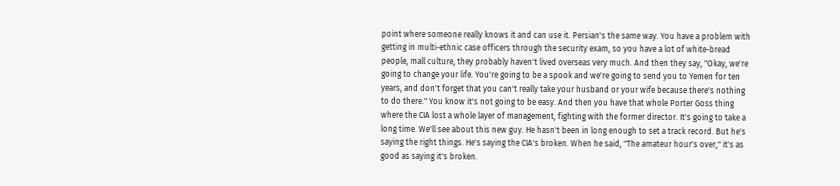point where someone really knows it and can use it. Persian's the same way. You have a problem with getting in multi-ethnic case officers through the security exam, so you have a lot of white-bread people, mall culture, they probably haven't lived overseas very much. And then they say, "Okay, we're going to change your life. You're going to be a spook and we're going to send you to Yemen for ten years, and don't forget that you can't really take your husband or your wife because there's nothing to do there." You know it's not going to be easy. And then you have that whole Porter Goss thing where the CIA lost a whole layer of management, fighting with the former director. It's going to take a long time. We'll see about this new guy. He hasn't been in long enough to set a track record. But he's saying the right things. He's saying the CIA's broken. When he said, "The amateur hour's over," it's as good as saying it's broken.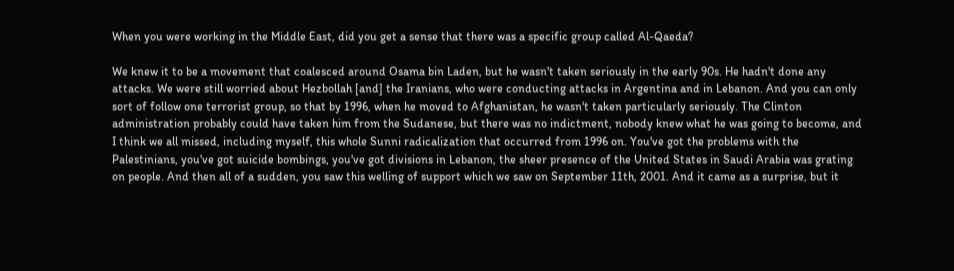When you were working in the Middle East, did you get a sense that there was a specific group called Al-Qaeda?

We knew it to be a movement that coalesced around Osama bin Laden, but he wasn't taken seriously in the early 90s. He hadn't done any attacks. We were still worried about Hezbollah [and] the Iranians, who were conducting attacks in Argentina and in Lebanon. And you can only sort of follow one terrorist group, so that by 1996, when he moved to Afghanistan, he wasn't taken particularly seriously. The Clinton administration probably could have taken him from the Sudanese, but there was no indictment, nobody knew what he was going to become, and I think we all missed, including myself, this whole Sunni radicalization that occurred from 1996 on. You've got the problems with the Palestinians, you've got suicide bombings, you've got divisions in Lebanon, the sheer presence of the United States in Saudi Arabia was grating on people. And then all of a sudden, you saw this welling of support which we saw on September 11th, 2001. And it came as a surprise, but it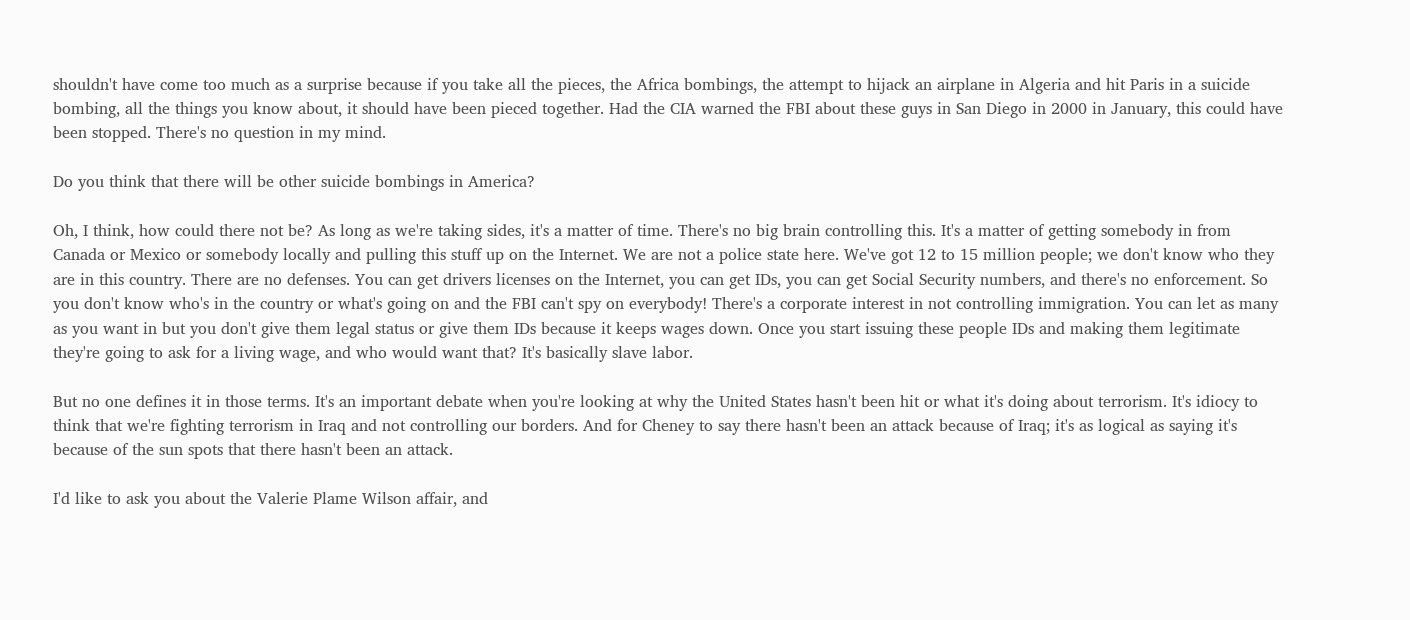shouldn't have come too much as a surprise because if you take all the pieces, the Africa bombings, the attempt to hijack an airplane in Algeria and hit Paris in a suicide bombing, all the things you know about, it should have been pieced together. Had the CIA warned the FBI about these guys in San Diego in 2000 in January, this could have been stopped. There's no question in my mind.

Do you think that there will be other suicide bombings in America?

Oh, I think, how could there not be? As long as we're taking sides, it's a matter of time. There's no big brain controlling this. It's a matter of getting somebody in from Canada or Mexico or somebody locally and pulling this stuff up on the Internet. We are not a police state here. We've got 12 to 15 million people; we don't know who they are in this country. There are no defenses. You can get drivers licenses on the Internet, you can get IDs, you can get Social Security numbers, and there's no enforcement. So you don't know who's in the country or what's going on and the FBI can't spy on everybody! There's a corporate interest in not controlling immigration. You can let as many as you want in but you don't give them legal status or give them IDs because it keeps wages down. Once you start issuing these people IDs and making them legitimate they're going to ask for a living wage, and who would want that? It's basically slave labor.

But no one defines it in those terms. It's an important debate when you're looking at why the United States hasn't been hit or what it's doing about terrorism. It's idiocy to think that we're fighting terrorism in Iraq and not controlling our borders. And for Cheney to say there hasn't been an attack because of Iraq; it's as logical as saying it's because of the sun spots that there hasn't been an attack.

I'd like to ask you about the Valerie Plame Wilson affair, and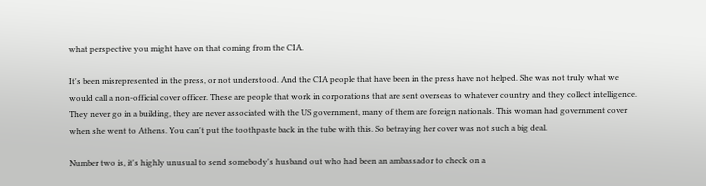what perspective you might have on that coming from the CIA.

It's been misrepresented in the press, or not understood. And the CIA people that have been in the press have not helped. She was not truly what we would call a non-official cover officer. These are people that work in corporations that are sent overseas to whatever country and they collect intelligence. They never go in a building, they are never associated with the US government, many of them are foreign nationals. This woman had government cover when she went to Athens. You can't put the toothpaste back in the tube with this. So betraying her cover was not such a big deal.

Number two is, it's highly unusual to send somebody's husband out who had been an ambassador to check on a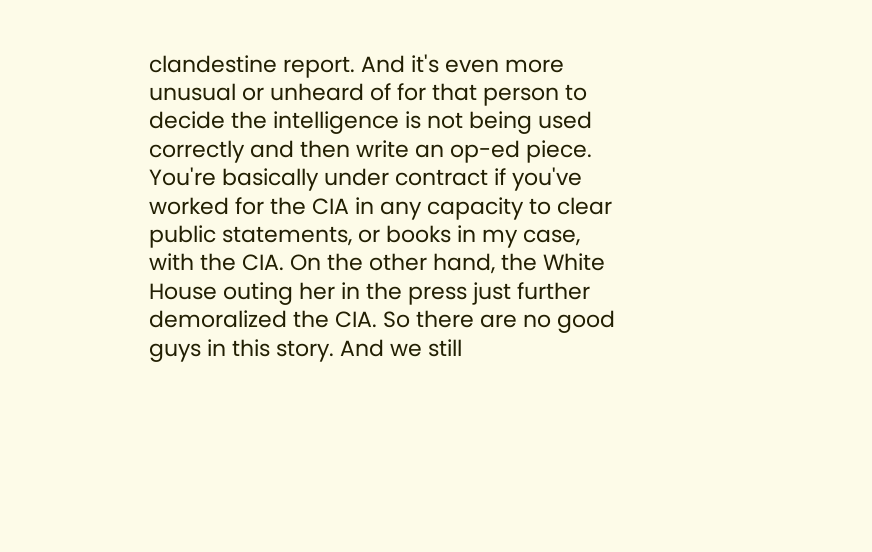clandestine report. And it's even more unusual or unheard of for that person to decide the intelligence is not being used correctly and then write an op-ed piece. You're basically under contract if you've worked for the CIA in any capacity to clear public statements, or books in my case, with the CIA. On the other hand, the White House outing her in the press just further demoralized the CIA. So there are no good guys in this story. And we still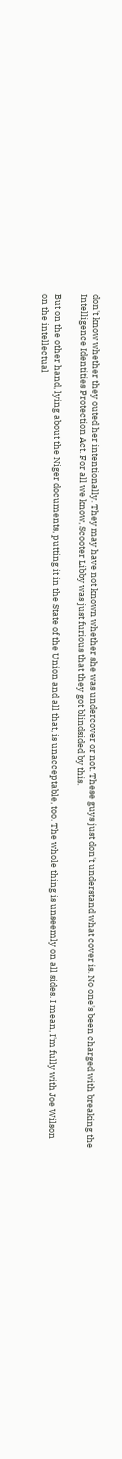don't know whether they outed her intentionally. They may have not known whether she was undercover or not. These guys just don't understand what cover is. No one's been charged with breaking the Intelligence Identities Protection Act. For all we know, Scooter Libby was just furious that they got blindsided by this.

But on the other hand, lying about the Niger documents, putting it in the State of the Union and all that, is unacceptable, too. The whole thing is unseemly on all sides. I mean, I'm fully with Joe Wilson on the intellectual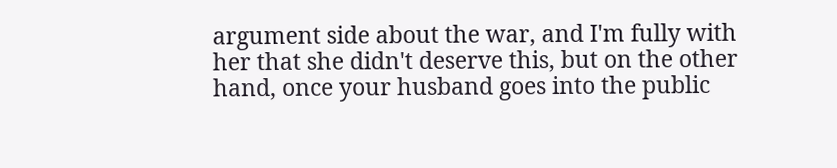argument side about the war, and I'm fully with her that she didn't deserve this, but on the other hand, once your husband goes into the public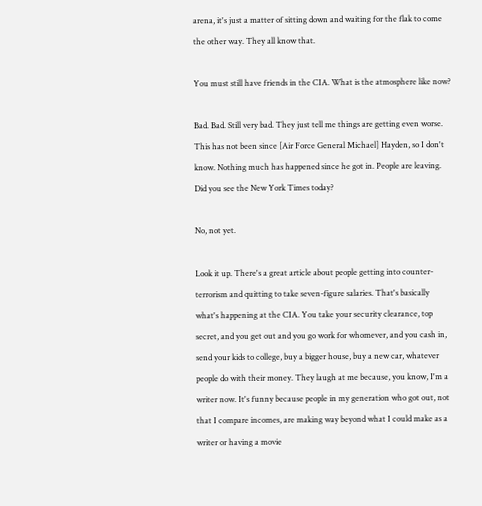arena, it's just a matter of sitting down and waiting for the flak to come the other way. They all know that.

You must still have friends in the CIA. What is the atmosphere like now?

Bad. Bad. Still very bad. They just tell me things are getting even worse. This has not been since [Air Force General Michael] Hayden, so I don't know. Nothing much has happened since he got in. People are leaving. Did you see the New York Times today?

No, not yet.

Look it up. There's a great article about people getting into counter-terrorism and quitting to take seven-figure salaries. That's basically what's happening at the CIA. You take your security clearance, top secret, and you get out and you go work for whomever, and you cash in, send your kids to college, buy a bigger house, buy a new car, whatever people do with their money. They laugh at me because, you know, I'm a writer now. It's funny because people in my generation who got out, not that I compare incomes, are making way beyond what I could make as a writer or having a movie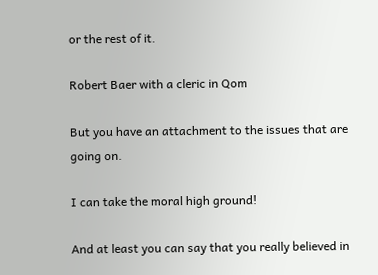or the rest of it.

Robert Baer with a cleric in Qom

But you have an attachment to the issues that are going on.

I can take the moral high ground!

And at least you can say that you really believed in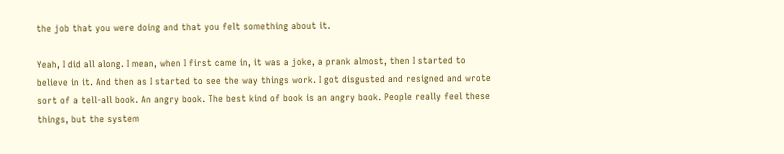the job that you were doing and that you felt something about it.

Yeah, I did all along. I mean, when I first came in, it was a joke, a prank almost, then I started to believe in it. And then as I started to see the way things work. I got disgusted and resigned and wrote sort of a tell-all book. An angry book. The best kind of book is an angry book. People really feel these things, but the system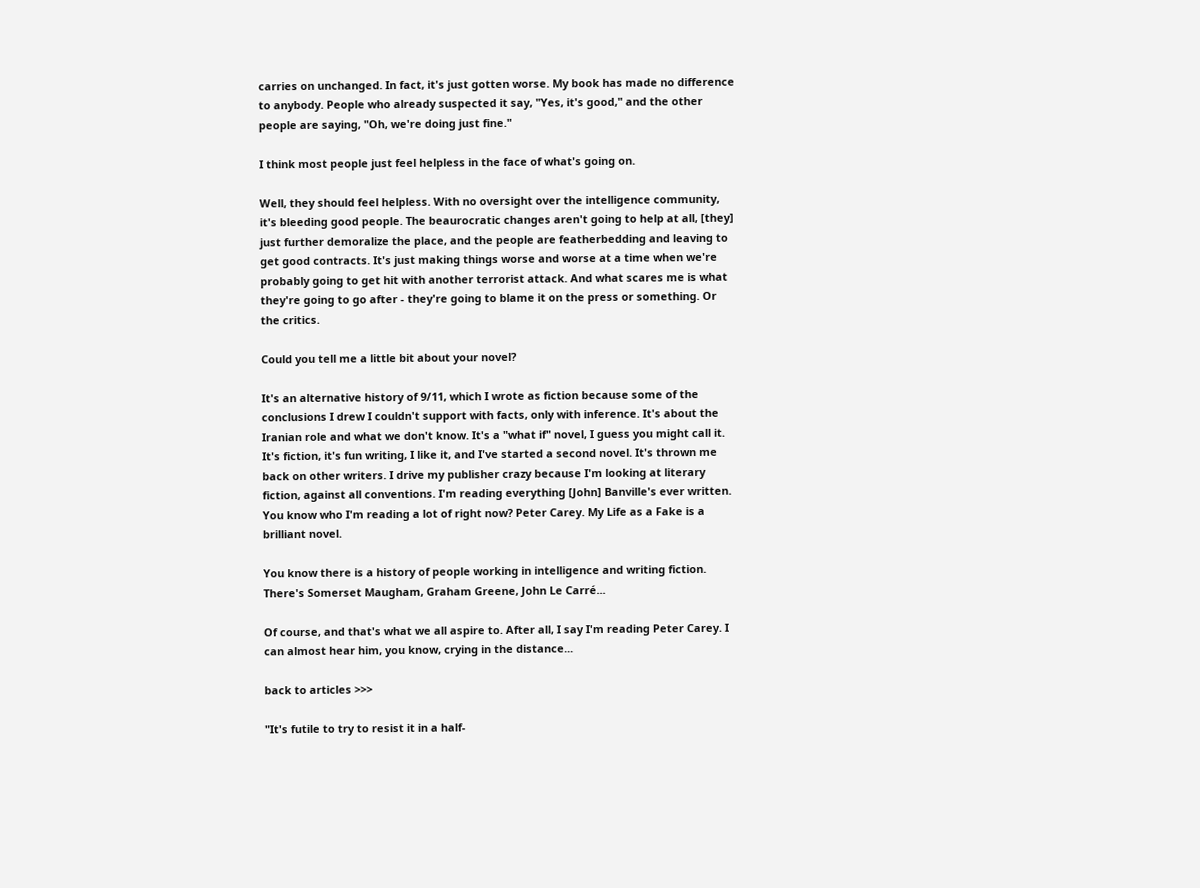carries on unchanged. In fact, it's just gotten worse. My book has made no difference to anybody. People who already suspected it say, "Yes, it's good," and the other people are saying, "Oh, we're doing just fine."

I think most people just feel helpless in the face of what's going on.

Well, they should feel helpless. With no oversight over the intelligence community, it's bleeding good people. The beaurocratic changes aren't going to help at all, [they] just further demoralize the place, and the people are featherbedding and leaving to get good contracts. It's just making things worse and worse at a time when we're probably going to get hit with another terrorist attack. And what scares me is what they're going to go after - they're going to blame it on the press or something. Or the critics.

Could you tell me a little bit about your novel?

It's an alternative history of 9/11, which I wrote as fiction because some of the conclusions I drew I couldn't support with facts, only with inference. It's about the Iranian role and what we don't know. It's a "what if" novel, I guess you might call it. It's fiction, it's fun writing, I like it, and I've started a second novel. It's thrown me back on other writers. I drive my publisher crazy because I'm looking at literary fiction, against all conventions. I'm reading everything [John] Banville's ever written. You know who I'm reading a lot of right now? Peter Carey. My Life as a Fake is a brilliant novel.

You know there is a history of people working in intelligence and writing fiction. There's Somerset Maugham, Graham Greene, John Le Carré...

Of course, and that's what we all aspire to. After all, I say I'm reading Peter Carey. I can almost hear him, you know, crying in the distance...

back to articles >>>

"It's futile to try to resist it in a half-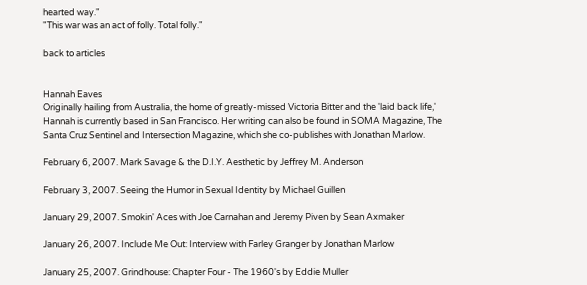hearted way."
"This war was an act of folly. Total folly."

back to articles


Hannah Eaves
Originally hailing from Australia, the home of greatly-missed Victoria Bitter and the 'laid back life,' Hannah is currently based in San Francisco. Her writing can also be found in SOMA Magazine, The Santa Cruz Sentinel and Intersection Magazine, which she co-publishes with Jonathan Marlow.

February 6, 2007. Mark Savage & the D.I.Y. Aesthetic by Jeffrey M. Anderson

February 3, 2007. Seeing the Humor in Sexual Identity by Michael Guillen

January 29, 2007. Smokin' Aces with Joe Carnahan and Jeremy Piven by Sean Axmaker

January 26, 2007. Include Me Out: Interview with Farley Granger by Jonathan Marlow

January 25, 2007. Grindhouse: Chapter Four - The 1960's by Eddie Muller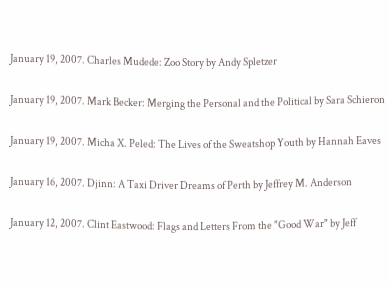January 19, 2007. Charles Mudede: Zoo Story by Andy Spletzer

January 19, 2007. Mark Becker: Merging the Personal and the Political by Sara Schieron

January 19, 2007. Micha X. Peled: The Lives of the Sweatshop Youth by Hannah Eaves

January 16, 2007. Djinn: A Taxi Driver Dreams of Perth by Jeffrey M. Anderson

January 12, 2007. Clint Eastwood: Flags and Letters From the "Good War" by Jeff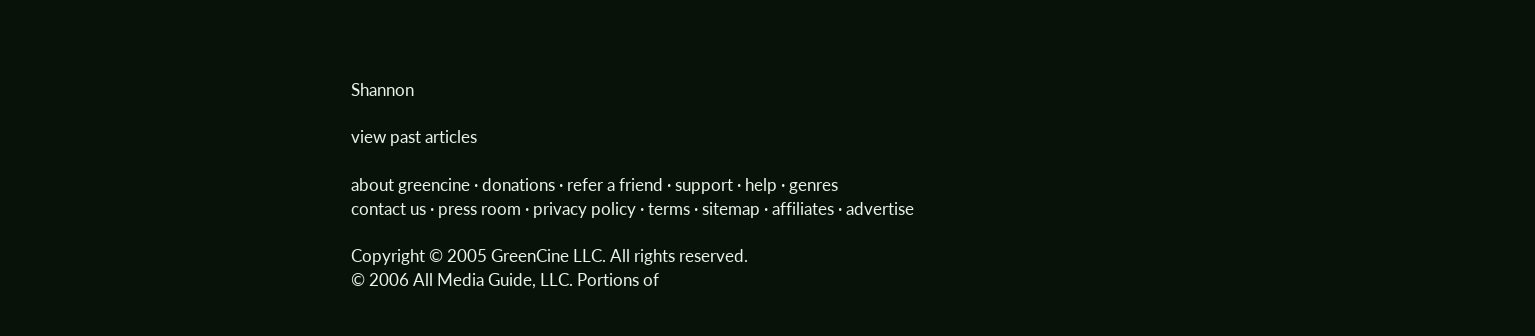Shannon

view past articles

about greencine · donations · refer a friend · support · help · genres
contact us · press room · privacy policy · terms · sitemap · affiliates · advertise

Copyright © 2005 GreenCine LLC. All rights reserved.
© 2006 All Media Guide, LLC. Portions of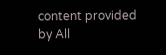content provided by All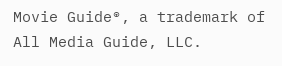Movie Guide®, a trademark of All Media Guide, LLC.